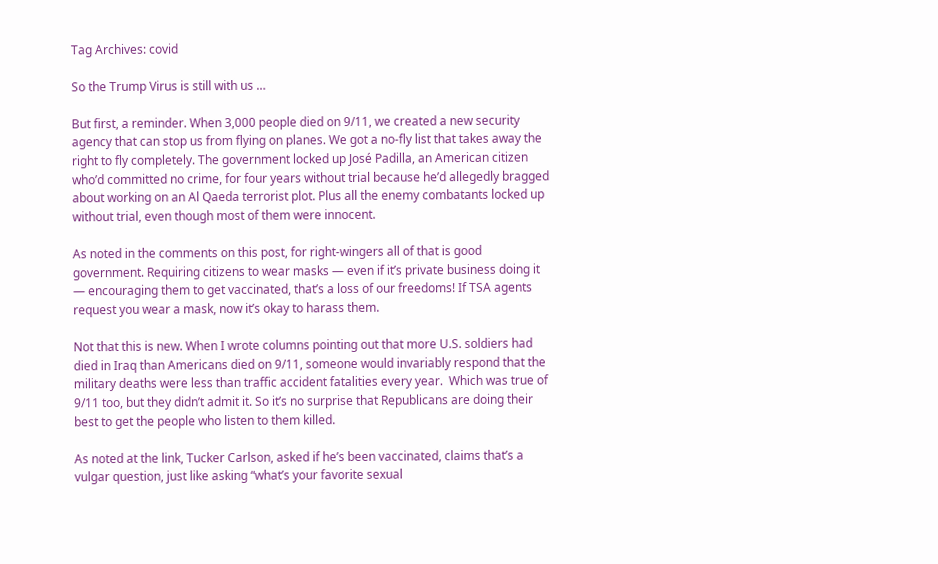Tag Archives: covid

So the Trump Virus is still with us …

But first, a reminder. When 3,000 people died on 9/11, we created a new security agency that can stop us from flying on planes. We got a no-fly list that takes away the right to fly completely. The government locked up José Padilla, an American citizen who’d committed no crime, for four years without trial because he’d allegedly bragged about working on an Al Qaeda terrorist plot. Plus all the enemy combatants locked up without trial, even though most of them were innocent.

As noted in the comments on this post, for right-wingers all of that is good government. Requiring citizens to wear masks — even if it’s private business doing it — encouraging them to get vaccinated, that’s a loss of our freedoms! If TSA agents request you wear a mask, now it’s okay to harass them.

Not that this is new. When I wrote columns pointing out that more U.S. soldiers had died in Iraq than Americans died on 9/11, someone would invariably respond that the military deaths were less than traffic accident fatalities every year.  Which was true of 9/11 too, but they didn’t admit it. So it’s no surprise that Republicans are doing their best to get the people who listen to them killed.

As noted at the link, Tucker Carlson, asked if he’s been vaccinated, claims that’s a vulgar question, just like asking “what’s your favorite sexual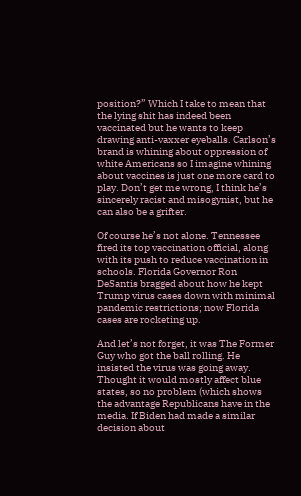position?” Which I take to mean that the lying shit has indeed been vaccinated but he wants to keep drawing anti-vaxxer eyeballs. Carlson’s brand is whining about oppression of white Americans so I imagine whining about vaccines is just one more card to play. Don’t get me wrong, I think he’s sincerely racist and misogynist, but he can also be a grifter.

Of course he’s not alone. Tennessee fired its top vaccination official, along with its push to reduce vaccination in schools. Florida Governor Ron DeSantis bragged about how he kept Trump virus cases down with minimal pandemic restrictions; now Florida cases are rocketing up.

And let’s not forget, it was The Former Guy who got the ball rolling. He insisted the virus was going away. Thought it would mostly affect blue states, so no problem (which shows the advantage Republicans have in the media. If Biden had made a similar decision about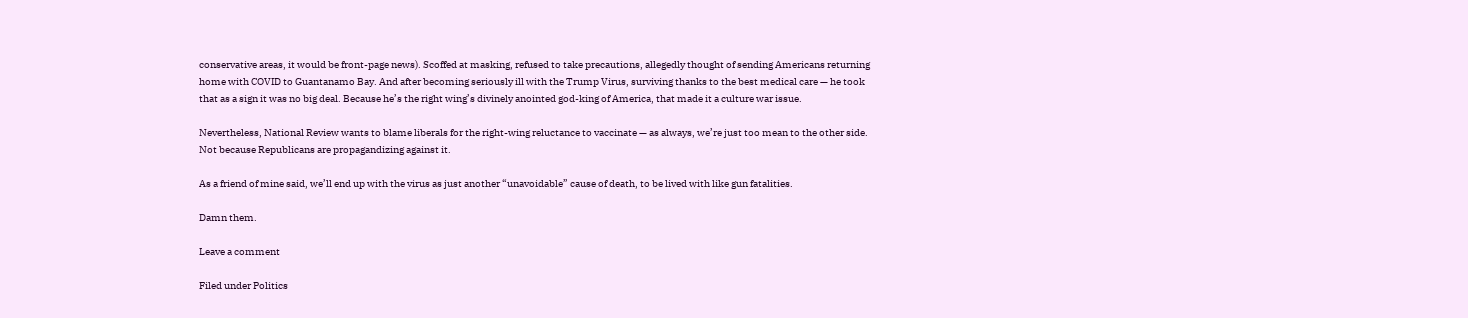conservative areas, it would be front-page news). Scoffed at masking, refused to take precautions, allegedly thought of sending Americans returning home with COVID to Guantanamo Bay. And after becoming seriously ill with the Trump Virus, surviving thanks to the best medical care — he took that as a sign it was no big deal. Because he’s the right wing’s divinely anointed god-king of America, that made it a culture war issue.

Nevertheless, National Review wants to blame liberals for the right-wing reluctance to vaccinate — as always, we’re just too mean to the other side. Not because Republicans are propagandizing against it.

As a friend of mine said, we’ll end up with the virus as just another “unavoidable” cause of death, to be lived with like gun fatalities.

Damn them.

Leave a comment

Filed under Politics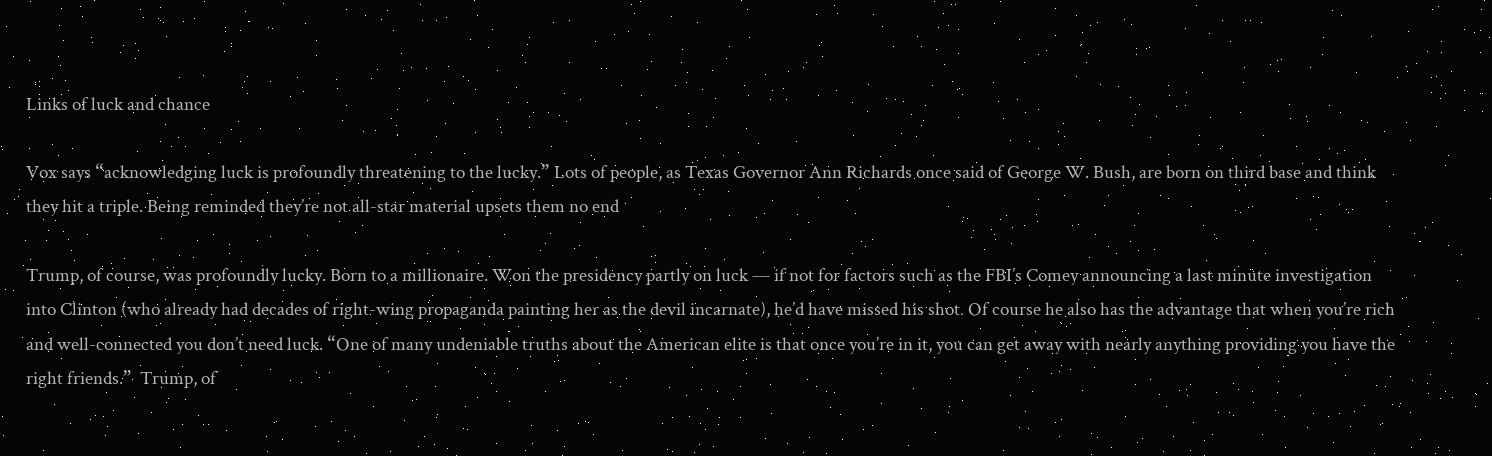Links of luck and chance

Vox says “acknowledging luck is profoundly threatening to the lucky.” Lots of people, as Texas Governor Ann Richards once said of George W. Bush, are born on third base and think they hit a triple. Being reminded they’re not all-star material upsets them no end

Trump, of course, was profoundly lucky. Born to a millionaire. Won the presidency partly on luck — if not for factors such as the FBI’s Comey announcing a last minute investigation into Clinton (who already had decades of right-wing propaganda painting her as the devil incarnate), he’d have missed his shot. Of course he also has the advantage that when you’re rich and well-connected you don’t need luck. “One of many undeniable truths about the American elite is that once you’re in it, you can get away with nearly anything providing you have the right friends.”  Trump, of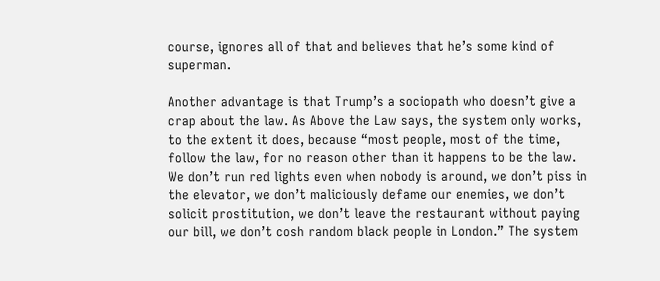course, ignores all of that and believes that he’s some kind of superman.

Another advantage is that Trump’s a sociopath who doesn’t give a crap about the law. As Above the Law says, the system only works, to the extent it does, because “most people, most of the time, follow the law, for no reason other than it happens to be the law. We don’t run red lights even when nobody is around, we don’t piss in the elevator, we don’t maliciously defame our enemies, we don’t solicit prostitution, we don’t leave the restaurant without paying our bill, we don’t cosh random black people in London.” The system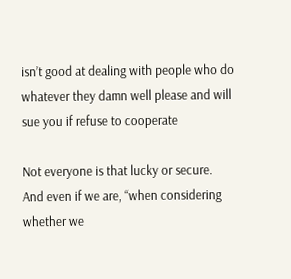isn’t good at dealing with people who do whatever they damn well please and will sue you if refuse to cooperate

Not everyone is that lucky or secure. And even if we are, “when considering whether we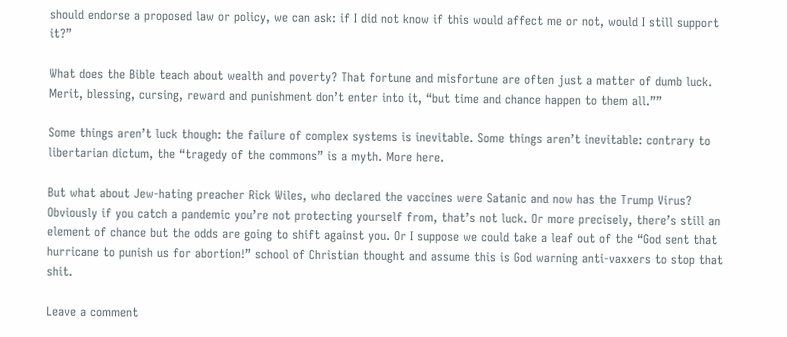should endorse a proposed law or policy, we can ask: if I did not know if this would affect me or not, would I still support it?”

What does the Bible teach about wealth and poverty? That fortune and misfortune are often just a matter of dumb luck. Merit, blessing, cursing, reward and punishment don’t enter into it, “but time and chance happen to them all.””

Some things aren’t luck though: the failure of complex systems is inevitable. Some things aren’t inevitable: contrary to libertarian dictum, the “tragedy of the commons” is a myth. More here.

But what about Jew-hating preacher Rick Wiles, who declared the vaccines were Satanic and now has the Trump Virus? Obviously if you catch a pandemic you’re not protecting yourself from, that’s not luck. Or more precisely, there’s still an element of chance but the odds are going to shift against you. Or I suppose we could take a leaf out of the “God sent that hurricane to punish us for abortion!” school of Christian thought and assume this is God warning anti-vaxxers to stop that shit.

Leave a comment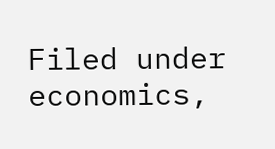Filed under economics,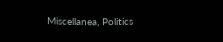Miscellanea, Politics